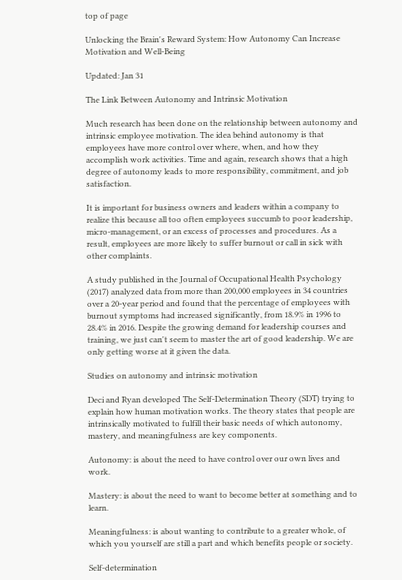top of page

Unlocking the Brain's Reward System: How Autonomy Can Increase Motivation and Well-Being

Updated: Jan 31

The Link Between Autonomy and Intrinsic Motivation

Much research has been done on the relationship between autonomy and intrinsic employee motivation. The idea behind autonomy is that employees have more control over where, when, and how they accomplish work activities. Time and again, research shows that a high degree of autonomy leads to more responsibility, commitment, and job satisfaction.

It is important for business owners and leaders within a company to realize this because all too often employees succumb to poor leadership, micro-management, or an excess of processes and procedures. As a result, employees are more likely to suffer burnout or call in sick with other complaints.

A study published in the Journal of Occupational Health Psychology (2017) analyzed data from more than 200,000 employees in 34 countries over a 20-year period and found that the percentage of employees with burnout symptoms had increased significantly, from 18.9% in 1996 to 28.4% in 2016. Despite the growing demand for leadership courses and training, we just can't seem to master the art of good leadership. We are only getting worse at it given the data.

Studies on autonomy and intrinsic motivation

Deci and Ryan developed The Self-Determination Theory (SDT) trying to explain how human motivation works. The theory states that people are intrinsically motivated to fulfill their basic needs of which autonomy, mastery, and meaningfulness are key components.

Autonomy: is about the need to have control over our own lives and work.

Mastery: is about the need to want to become better at something and to learn.

Meaningfulness: is about wanting to contribute to a greater whole, of which you yourself are still a part and which benefits people or society.

Self-determination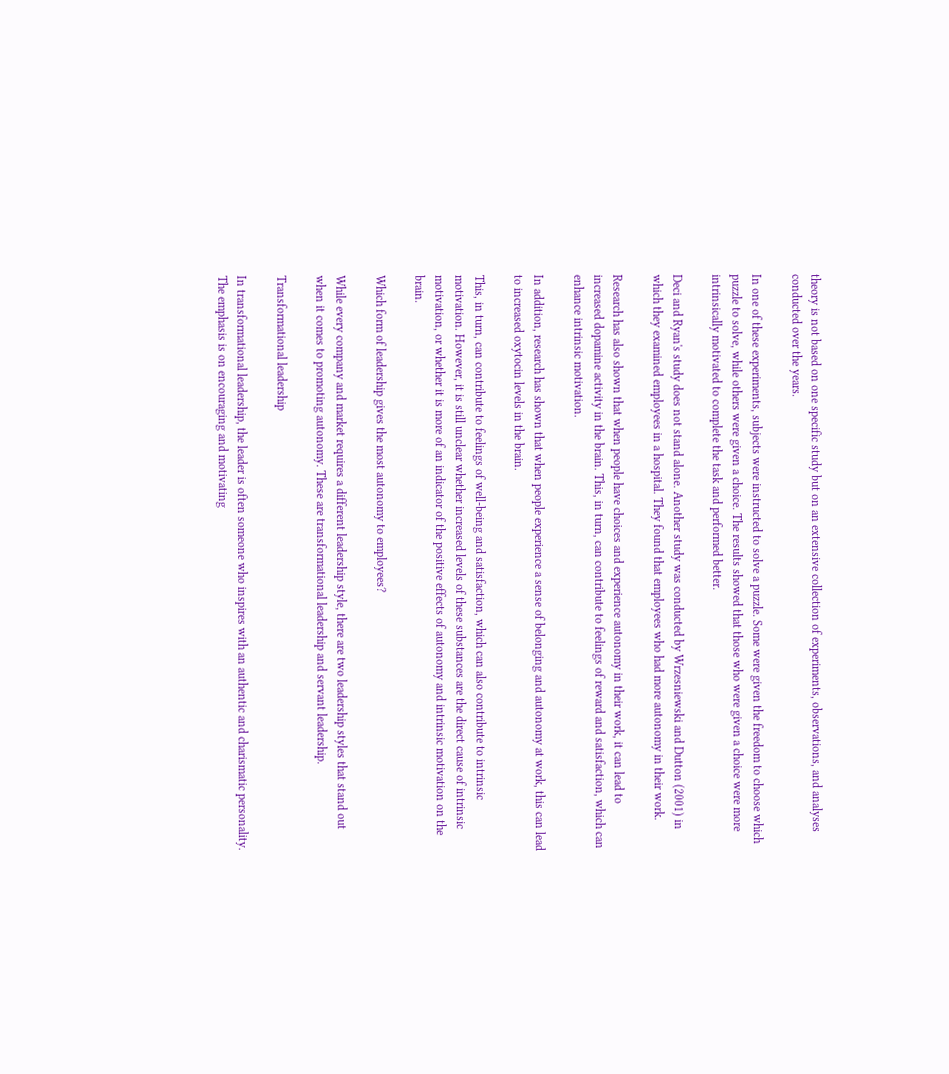theory is not based on one specific study but on an extensive collection of experiments, observations, and analyses conducted over the years.

In one of these experiments, subjects were instructed to solve a puzzle. Some were given the freedom to choose which puzzle to solve, while others were given a choice. The results showed that those who were given a choice were more intrinsically motivated to complete the task and performed better.

Deci and Ryan's study does not stand alone. Another study was conducted by Wrzesniewski and Dutton (2001) in which they examined employees in a hospital. They found that employees who had more autonomy in their work.

Research has also shown that when people have choices and experience autonomy in their work, it can lead to increased dopamine activity in the brain. This, in turn, can contribute to feelings of reward and satisfaction, which can enhance intrinsic motivation.

In addition, research has shown that when people experience a sense of belonging and autonomy at work, this can lead to increased oxytocin levels in the brain.

This, in turn, can contribute to feelings of well-being and satisfaction, which can also contribute to intrinsic motivation. However, it is still unclear whether increased levels of these substances are the direct cause of intrinsic motivation, or whether it is more of an indicator of the positive effects of autonomy and intrinsic motivation on the brain.

Which form of leadership gives the most autonomy to employees?

While every company and market requires a different leadership style, there are two leadership styles that stand out when it comes to promoting autonomy. These are transformational leadership and servant leadership.

Transformational leadership

In transformational leadership, the leader is often someone who inspires with an authentic and charismatic personality. The emphasis is on encouraging and motivating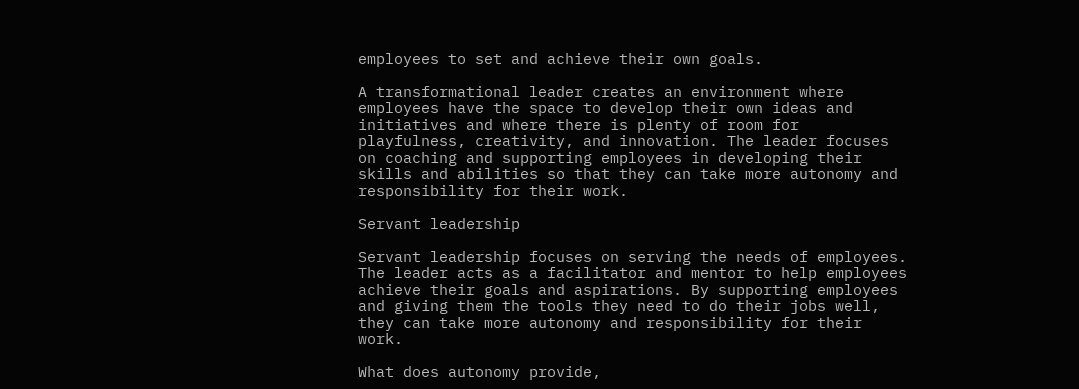employees to set and achieve their own goals.

A transformational leader creates an environment where employees have the space to develop their own ideas and initiatives and where there is plenty of room for playfulness, creativity, and innovation. The leader focuses on coaching and supporting employees in developing their skills and abilities so that they can take more autonomy and responsibility for their work.

Servant leadership

Servant leadership focuses on serving the needs of employees. The leader acts as a facilitator and mentor to help employees achieve their goals and aspirations. By supporting employees and giving them the tools they need to do their jobs well, they can take more autonomy and responsibility for their work.

What does autonomy provide,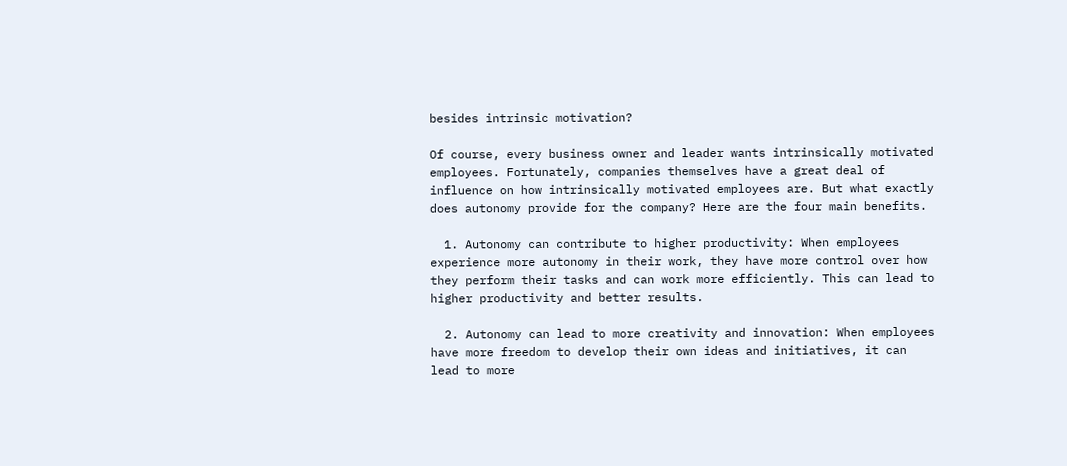besides intrinsic motivation?

Of course, every business owner and leader wants intrinsically motivated employees. Fortunately, companies themselves have a great deal of influence on how intrinsically motivated employees are. But what exactly does autonomy provide for the company? Here are the four main benefits.

  1. Autonomy can contribute to higher productivity: When employees experience more autonomy in their work, they have more control over how they perform their tasks and can work more efficiently. This can lead to higher productivity and better results.

  2. Autonomy can lead to more creativity and innovation: When employees have more freedom to develop their own ideas and initiatives, it can lead to more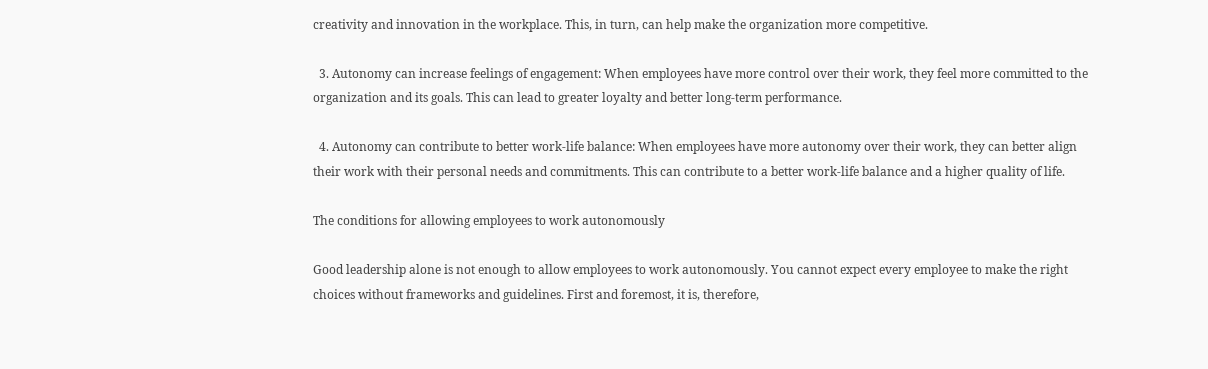creativity and innovation in the workplace. This, in turn, can help make the organization more competitive.

  3. Autonomy can increase feelings of engagement: When employees have more control over their work, they feel more committed to the organization and its goals. This can lead to greater loyalty and better long-term performance.

  4. Autonomy can contribute to better work-life balance: When employees have more autonomy over their work, they can better align their work with their personal needs and commitments. This can contribute to a better work-life balance and a higher quality of life.

The conditions for allowing employees to work autonomously

Good leadership alone is not enough to allow employees to work autonomously. You cannot expect every employee to make the right choices without frameworks and guidelines. First and foremost, it is, therefore,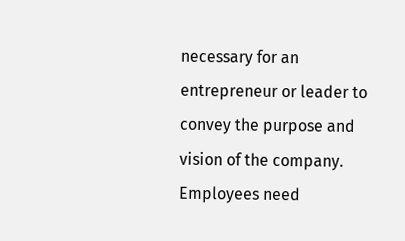necessary for an entrepreneur or leader to convey the purpose and vision of the company. Employees need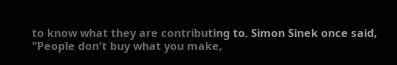to know what they are contributing to. Simon Sinek once said, "People don't buy what you make,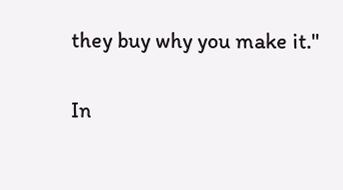they buy why you make it."

In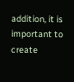addition, it is important to create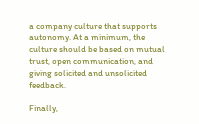a company culture that supports autonomy. At a minimum, the culture should be based on mutual trust, open communication, and giving solicited and unsolicited feedback.

Finally,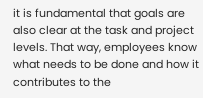it is fundamental that goals are also clear at the task and project levels. That way, employees know what needs to be done and how it contributes to the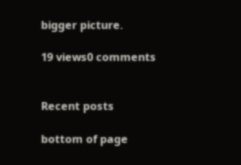bigger picture.

19 views0 comments


Recent posts

bottom of page